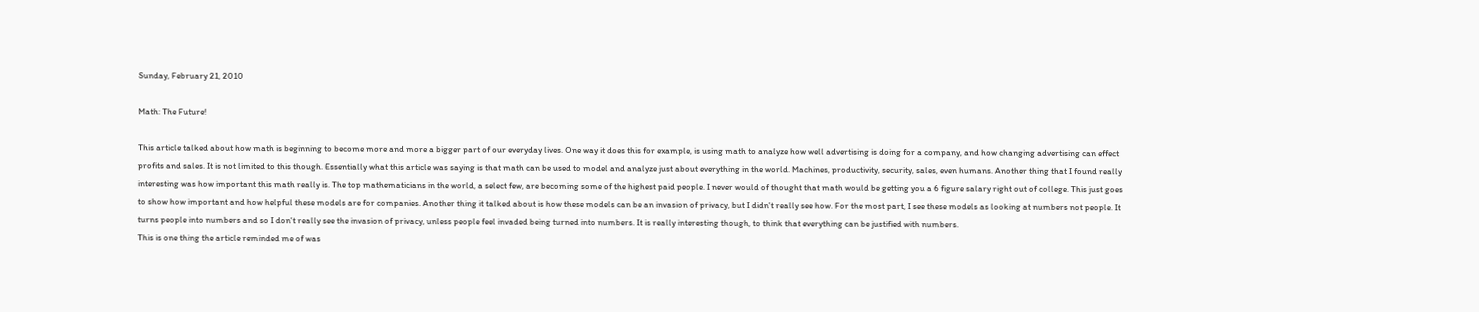Sunday, February 21, 2010

Math: The Future!

This article talked about how math is beginning to become more and more a bigger part of our everyday lives. One way it does this for example, is using math to analyze how well advertising is doing for a company, and how changing advertising can effect profits and sales. It is not limited to this though. Essentially what this article was saying is that math can be used to model and analyze just about everything in the world. Machines, productivity, security, sales, even humans. Another thing that I found really interesting was how important this math really is. The top mathematicians in the world, a select few, are becoming some of the highest paid people. I never would of thought that math would be getting you a 6 figure salary right out of college. This just goes to show how important and how helpful these models are for companies. Another thing it talked about is how these models can be an invasion of privacy, but I didn't really see how. For the most part, I see these models as looking at numbers not people. It turns people into numbers and so I don't really see the invasion of privacy, unless people feel invaded being turned into numbers. It is really interesting though, to think that everything can be justified with numbers.
This is one thing the article reminded me of was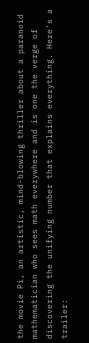the movie Pi, an artistic, mind-blowing thriller about a paranoid mathematician who sees math everywhere and is one the verge of discovering the unifying number that explains everything. Here's a trailer: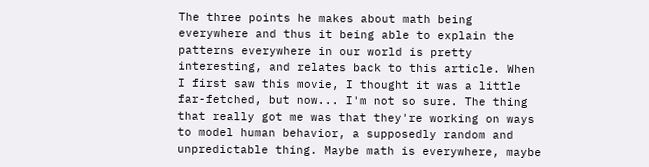The three points he makes about math being everywhere and thus it being able to explain the patterns everywhere in our world is pretty interesting, and relates back to this article. When I first saw this movie, I thought it was a little far-fetched, but now... I'm not so sure. The thing that really got me was that they're working on ways to model human behavior, a supposedly random and unpredictable thing. Maybe math is everywhere, maybe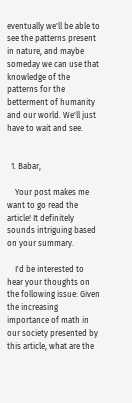eventually we'll be able to see the patterns present in nature, and maybe someday we can use that knowledge of the patterns for the betterment of humanity and our world. We'll just have to wait and see.


  1. Babar,

    Your post makes me want to go read the article! It definitely sounds intriguing based on your summary.

    I'd be interested to hear your thoughts on the following issue: Given the increasing importance of math in our society presented by this article, what are the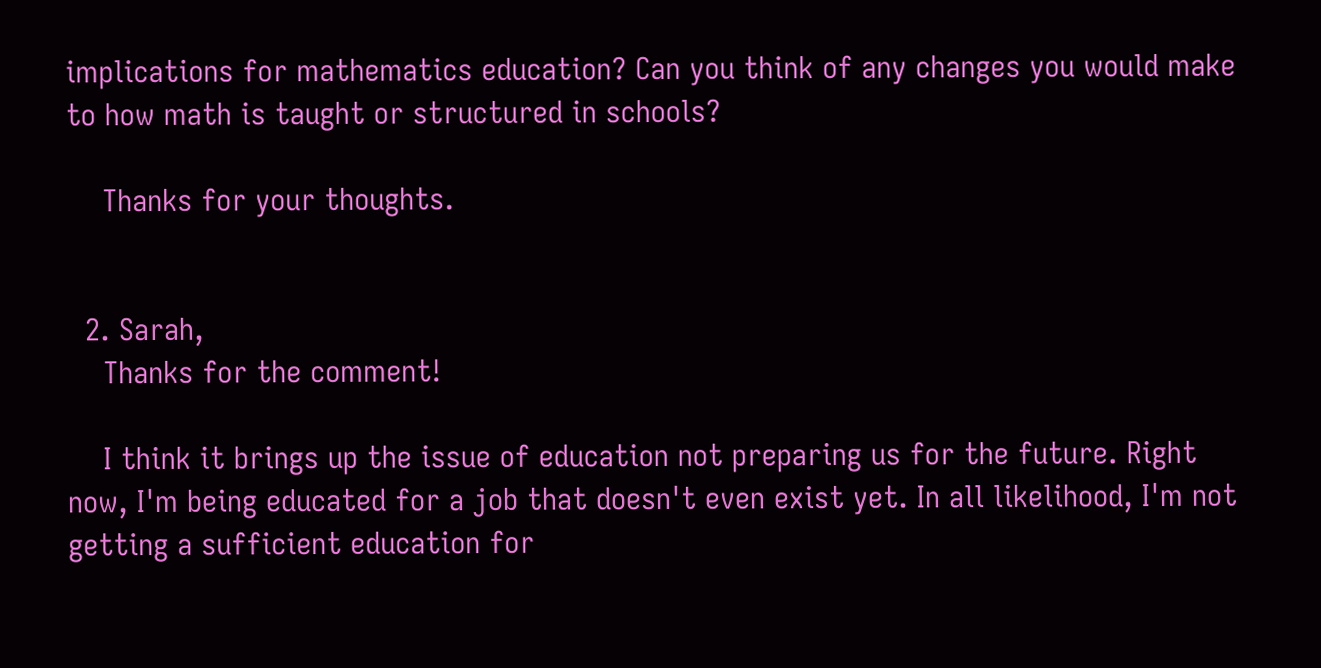implications for mathematics education? Can you think of any changes you would make to how math is taught or structured in schools?

    Thanks for your thoughts.


  2. Sarah,
    Thanks for the comment!

    I think it brings up the issue of education not preparing us for the future. Right now, I'm being educated for a job that doesn't even exist yet. In all likelihood, I'm not getting a sufficient education for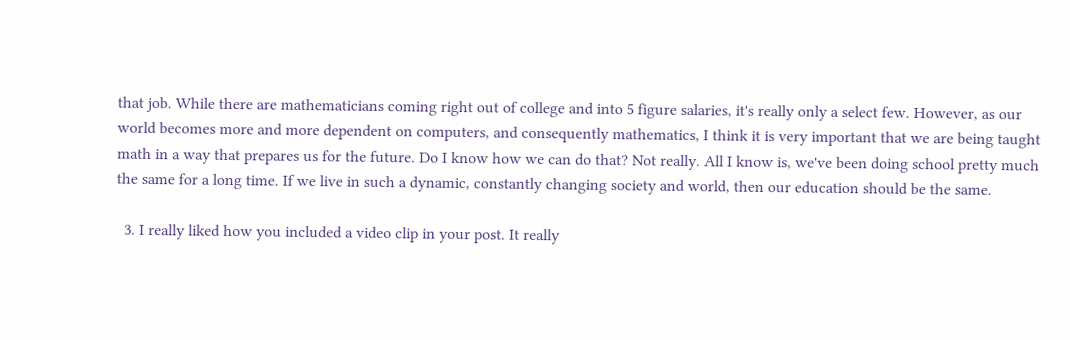that job. While there are mathematicians coming right out of college and into 5 figure salaries, it's really only a select few. However, as our world becomes more and more dependent on computers, and consequently mathematics, I think it is very important that we are being taught math in a way that prepares us for the future. Do I know how we can do that? Not really. All I know is, we've been doing school pretty much the same for a long time. If we live in such a dynamic, constantly changing society and world, then our education should be the same.

  3. I really liked how you included a video clip in your post. It really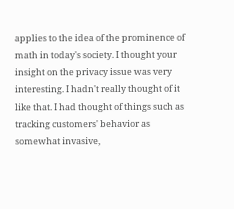applies to the idea of the prominence of math in today's society. I thought your insight on the privacy issue was very interesting. I hadn't really thought of it like that. I had thought of things such as tracking customers' behavior as somewhat invasive,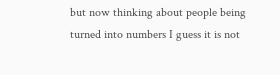but now thinking about people being turned into numbers I guess it is not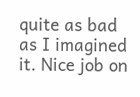quite as bad as I imagined it. Nice job on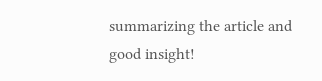summarizing the article and good insight!